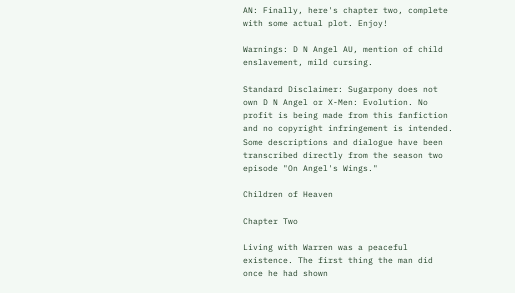AN: Finally, here's chapter two, complete with some actual plot. Enjoy!

Warnings: D N Angel AU, mention of child enslavement, mild cursing.

Standard Disclaimer: Sugarpony does not own D N Angel or X-Men: Evolution. No profit is being made from this fanfiction and no copyright infringement is intended. Some descriptions and dialogue have been transcribed directly from the season two episode "On Angel's Wings."

Children of Heaven

Chapter Two

Living with Warren was a peaceful existence. The first thing the man did once he had shown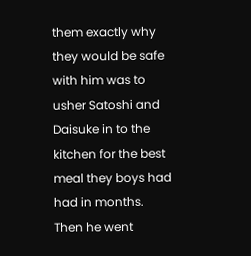them exactly why they would be safe with him was to usher Satoshi and Daisuke in to the kitchen for the best meal they boys had had in months. Then he went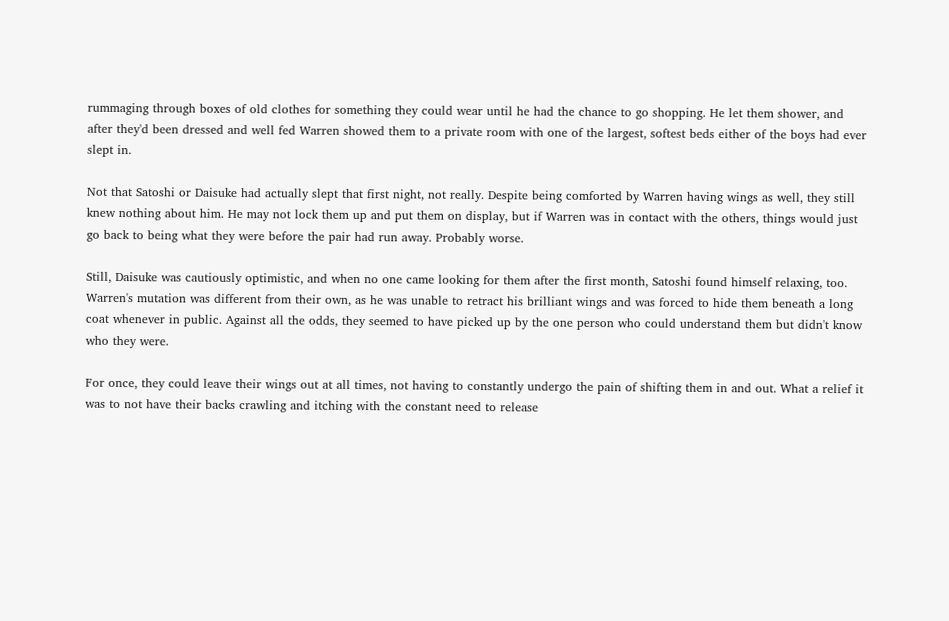rummaging through boxes of old clothes for something they could wear until he had the chance to go shopping. He let them shower, and after they'd been dressed and well fed Warren showed them to a private room with one of the largest, softest beds either of the boys had ever slept in.

Not that Satoshi or Daisuke had actually slept that first night, not really. Despite being comforted by Warren having wings as well, they still knew nothing about him. He may not lock them up and put them on display, but if Warren was in contact with the others, things would just go back to being what they were before the pair had run away. Probably worse.

Still, Daisuke was cautiously optimistic, and when no one came looking for them after the first month, Satoshi found himself relaxing, too. Warren's mutation was different from their own, as he was unable to retract his brilliant wings and was forced to hide them beneath a long coat whenever in public. Against all the odds, they seemed to have picked up by the one person who could understand them but didn't know who they were.

For once, they could leave their wings out at all times, not having to constantly undergo the pain of shifting them in and out. What a relief it was to not have their backs crawling and itching with the constant need to release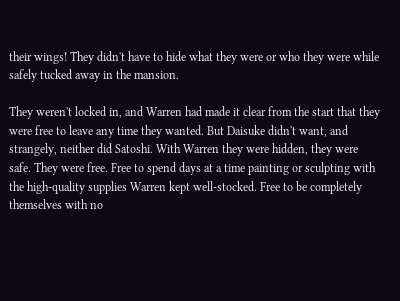their wings! They didn't have to hide what they were or who they were while safely tucked away in the mansion.

They weren't locked in, and Warren had made it clear from the start that they were free to leave any time they wanted. But Daisuke didn't want, and strangely, neither did Satoshi. With Warren they were hidden, they were safe. They were free. Free to spend days at a time painting or sculpting with the high-quality supplies Warren kept well-stocked. Free to be completely themselves with no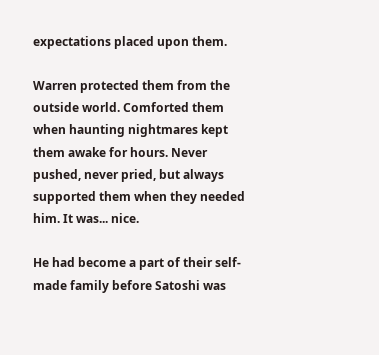expectations placed upon them.

Warren protected them from the outside world. Comforted them when haunting nightmares kept them awake for hours. Never pushed, never pried, but always supported them when they needed him. It was... nice.

He had become a part of their self-made family before Satoshi was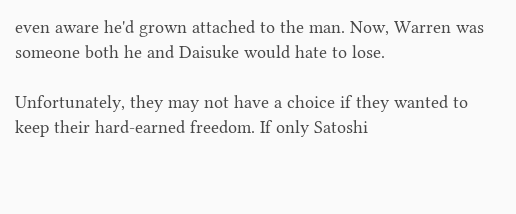even aware he'd grown attached to the man. Now, Warren was someone both he and Daisuke would hate to lose.

Unfortunately, they may not have a choice if they wanted to keep their hard-earned freedom. If only Satoshi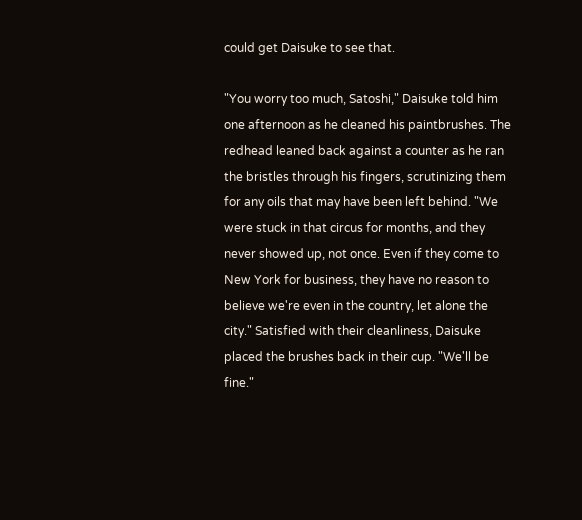could get Daisuke to see that.

"You worry too much, Satoshi," Daisuke told him one afternoon as he cleaned his paintbrushes. The redhead leaned back against a counter as he ran the bristles through his fingers, scrutinizing them for any oils that may have been left behind. "We were stuck in that circus for months, and they never showed up, not once. Even if they come to New York for business, they have no reason to believe we're even in the country, let alone the city." Satisfied with their cleanliness, Daisuke placed the brushes back in their cup. "We'll be fine."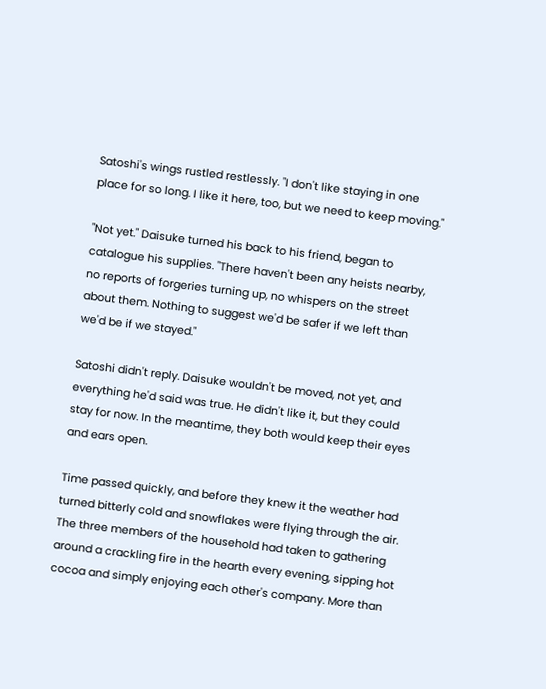Satoshi's wings rustled restlessly. "I don't like staying in one place for so long. I like it here, too, but we need to keep moving."

"Not yet." Daisuke turned his back to his friend, began to catalogue his supplies. "There haven't been any heists nearby, no reports of forgeries turning up, no whispers on the street about them. Nothing to suggest we'd be safer if we left than we'd be if we stayed."

Satoshi didn't reply. Daisuke wouldn't be moved, not yet, and everything he'd said was true. He didn't like it, but they could stay for now. In the meantime, they both would keep their eyes and ears open.

Time passed quickly, and before they knew it the weather had turned bitterly cold and snowflakes were flying through the air. The three members of the household had taken to gathering around a crackling fire in the hearth every evening, sipping hot cocoa and simply enjoying each other's company. More than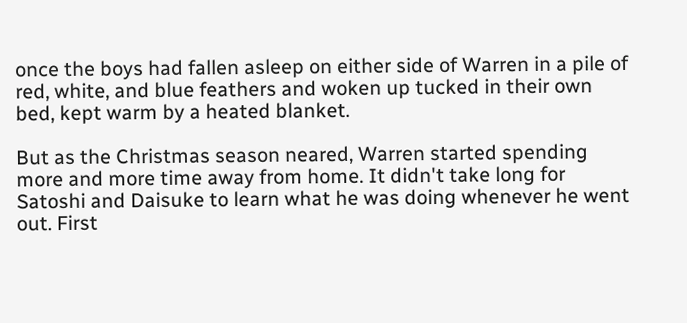once the boys had fallen asleep on either side of Warren in a pile of red, white, and blue feathers and woken up tucked in their own bed, kept warm by a heated blanket.

But as the Christmas season neared, Warren started spending more and more time away from home. It didn't take long for Satoshi and Daisuke to learn what he was doing whenever he went out. First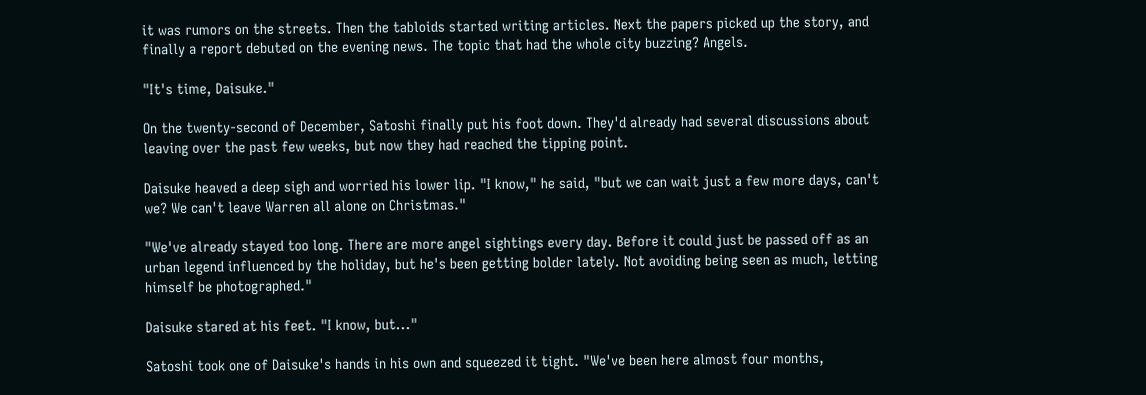it was rumors on the streets. Then the tabloids started writing articles. Next the papers picked up the story, and finally a report debuted on the evening news. The topic that had the whole city buzzing? Angels.

"It's time, Daisuke."

On the twenty-second of December, Satoshi finally put his foot down. They'd already had several discussions about leaving over the past few weeks, but now they had reached the tipping point.

Daisuke heaved a deep sigh and worried his lower lip. "I know," he said, "but we can wait just a few more days, can't we? We can't leave Warren all alone on Christmas."

"We've already stayed too long. There are more angel sightings every day. Before it could just be passed off as an urban legend influenced by the holiday, but he's been getting bolder lately. Not avoiding being seen as much, letting himself be photographed."

Daisuke stared at his feet. "I know, but..."

Satoshi took one of Daisuke's hands in his own and squeezed it tight. "We've been here almost four months,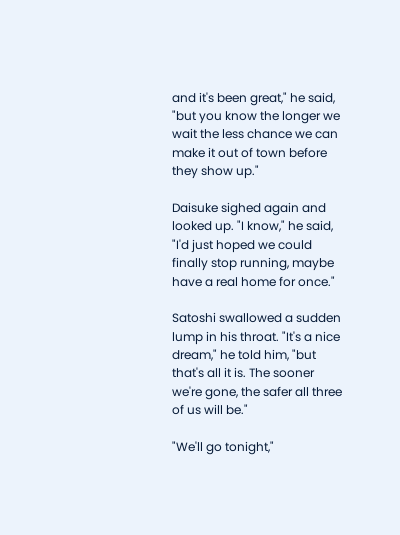and it's been great," he said, "but you know the longer we wait the less chance we can make it out of town before they show up."

Daisuke sighed again and looked up. "I know," he said, "I'd just hoped we could finally stop running, maybe have a real home for once."

Satoshi swallowed a sudden lump in his throat. "It's a nice dream," he told him, "but that's all it is. The sooner we're gone, the safer all three of us will be."

"We'll go tonight,"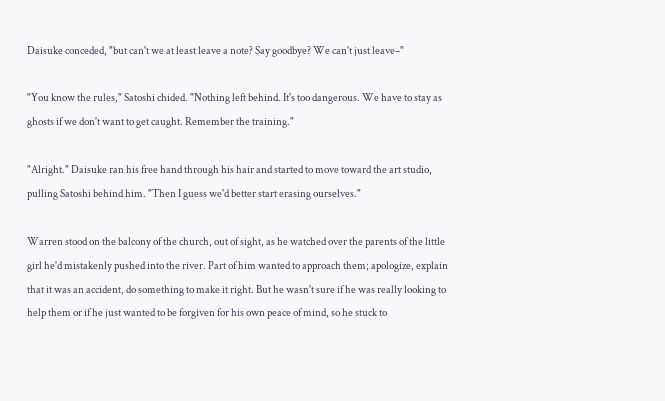Daisuke conceded, "but can't we at least leave a note? Say goodbye? We can't just leave–"

"You know the rules," Satoshi chided. "Nothing left behind. It's too dangerous. We have to stay as ghosts if we don't want to get caught. Remember the training."

"Alright." Daisuke ran his free hand through his hair and started to move toward the art studio, pulling Satoshi behind him. "Then I guess we'd better start erasing ourselves."

Warren stood on the balcony of the church, out of sight, as he watched over the parents of the little girl he'd mistakenly pushed into the river. Part of him wanted to approach them; apologize, explain that it was an accident, do something to make it right. But he wasn't sure if he was really looking to help them or if he just wanted to be forgiven for his own peace of mind, so he stuck to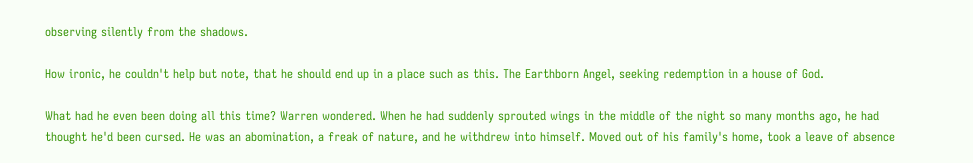observing silently from the shadows.

How ironic, he couldn't help but note, that he should end up in a place such as this. The Earthborn Angel, seeking redemption in a house of God.

What had he even been doing all this time? Warren wondered. When he had suddenly sprouted wings in the middle of the night so many months ago, he had thought he'd been cursed. He was an abomination, a freak of nature, and he withdrew into himself. Moved out of his family's home, took a leave of absence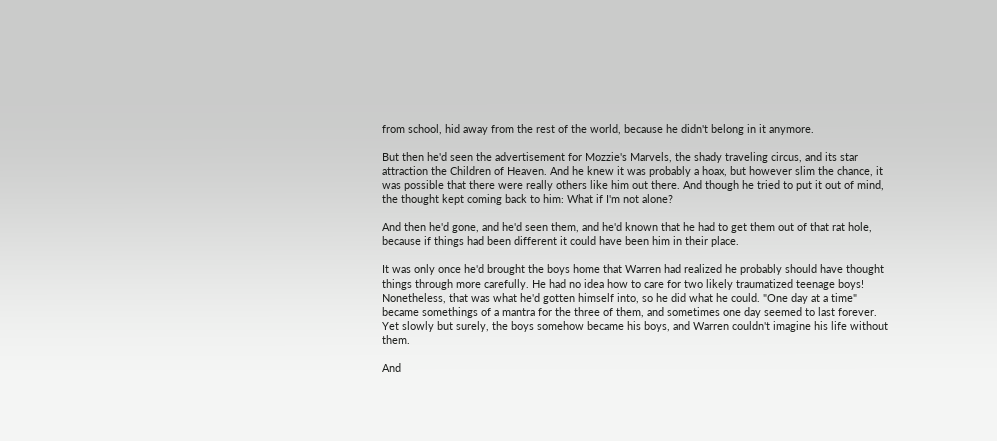from school, hid away from the rest of the world, because he didn't belong in it anymore.

But then he'd seen the advertisement for Mozzie's Marvels, the shady traveling circus, and its star attraction the Children of Heaven. And he knew it was probably a hoax, but however slim the chance, it was possible that there were really others like him out there. And though he tried to put it out of mind, the thought kept coming back to him: What if I'm not alone?

And then he'd gone, and he'd seen them, and he'd known that he had to get them out of that rat hole, because if things had been different it could have been him in their place.

It was only once he'd brought the boys home that Warren had realized he probably should have thought things through more carefully. He had no idea how to care for two likely traumatized teenage boys! Nonetheless, that was what he'd gotten himself into, so he did what he could. "One day at a time" became somethings of a mantra for the three of them, and sometimes one day seemed to last forever. Yet slowly but surely, the boys somehow became his boys, and Warren couldn't imagine his life without them.

And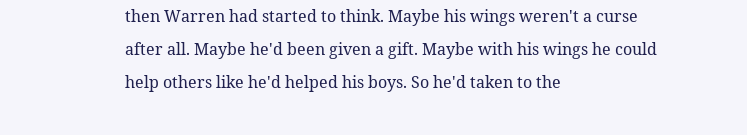then Warren had started to think. Maybe his wings weren't a curse after all. Maybe he'd been given a gift. Maybe with his wings he could help others like he'd helped his boys. So he'd taken to the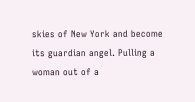skies of New York and become its guardian angel. Pulling a woman out of a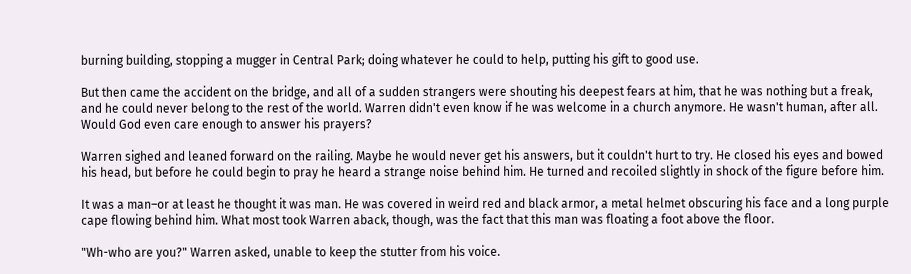burning building, stopping a mugger in Central Park; doing whatever he could to help, putting his gift to good use.

But then came the accident on the bridge, and all of a sudden strangers were shouting his deepest fears at him, that he was nothing but a freak, and he could never belong to the rest of the world. Warren didn't even know if he was welcome in a church anymore. He wasn't human, after all. Would God even care enough to answer his prayers?

Warren sighed and leaned forward on the railing. Maybe he would never get his answers, but it couldn't hurt to try. He closed his eyes and bowed his head, but before he could begin to pray he heard a strange noise behind him. He turned and recoiled slightly in shock of the figure before him.

It was a man–or at least he thought it was man. He was covered in weird red and black armor, a metal helmet obscuring his face and a long purple cape flowing behind him. What most took Warren aback, though, was the fact that this man was floating a foot above the floor.

"Wh-who are you?" Warren asked, unable to keep the stutter from his voice.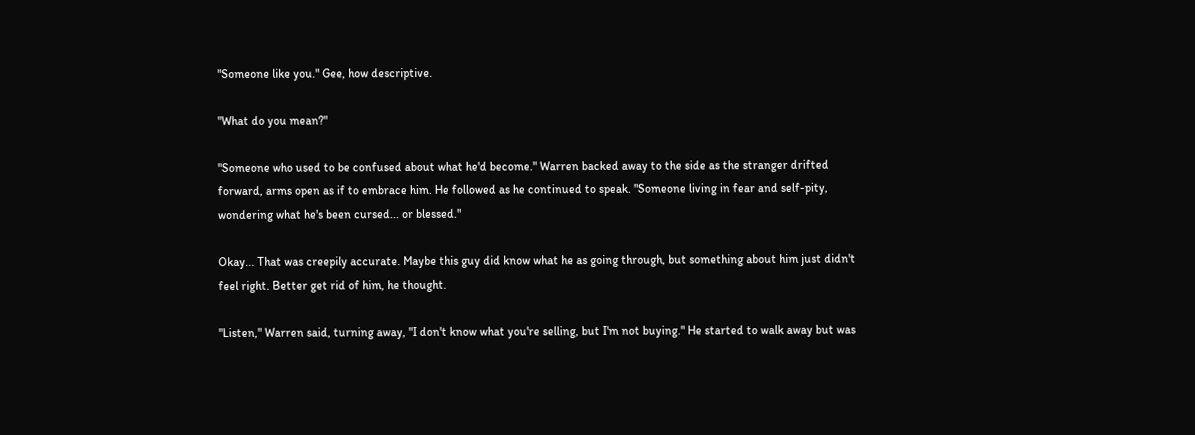"Someone like you." Gee, how descriptive.

"What do you mean?"

"Someone who used to be confused about what he'd become." Warren backed away to the side as the stranger drifted forward, arms open as if to embrace him. He followed as he continued to speak. "Someone living in fear and self-pity, wondering what he's been cursed... or blessed."

Okay... That was creepily accurate. Maybe this guy did know what he as going through, but something about him just didn't feel right. Better get rid of him, he thought.

"Listen," Warren said, turning away, "I don't know what you're selling, but I'm not buying." He started to walk away but was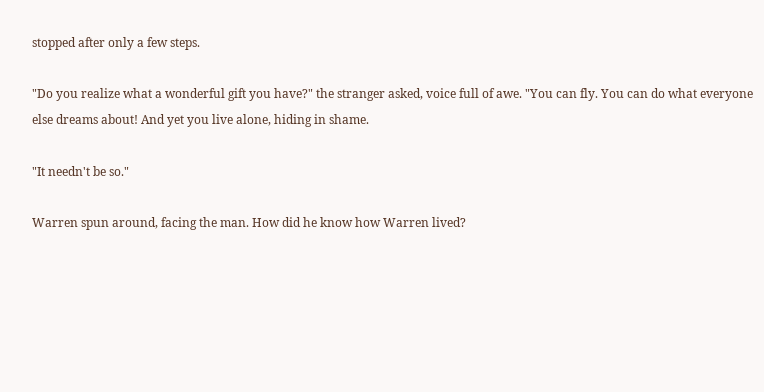stopped after only a few steps.

"Do you realize what a wonderful gift you have?" the stranger asked, voice full of awe. "You can fly. You can do what everyone else dreams about! And yet you live alone, hiding in shame.

"It needn't be so."

Warren spun around, facing the man. How did he know how Warren lived?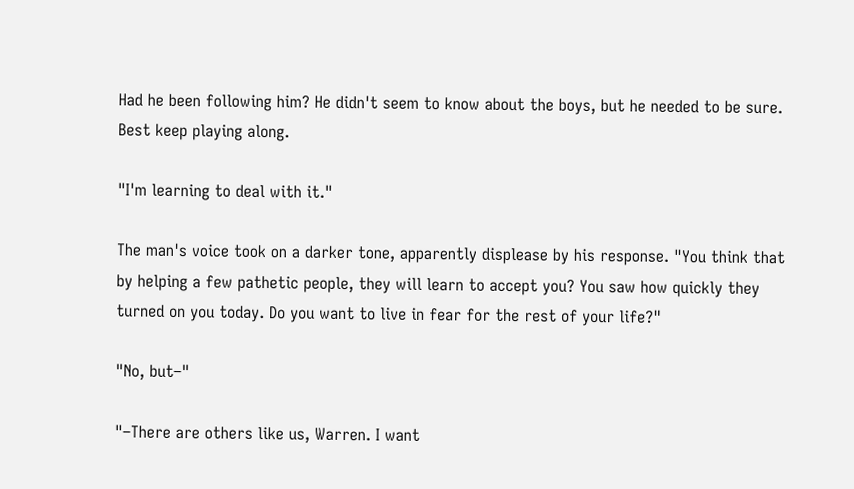Had he been following him? He didn't seem to know about the boys, but he needed to be sure. Best keep playing along.

"I'm learning to deal with it."

The man's voice took on a darker tone, apparently displease by his response. "You think that by helping a few pathetic people, they will learn to accept you? You saw how quickly they turned on you today. Do you want to live in fear for the rest of your life?"

"No, but–"

"–There are others like us, Warren. I want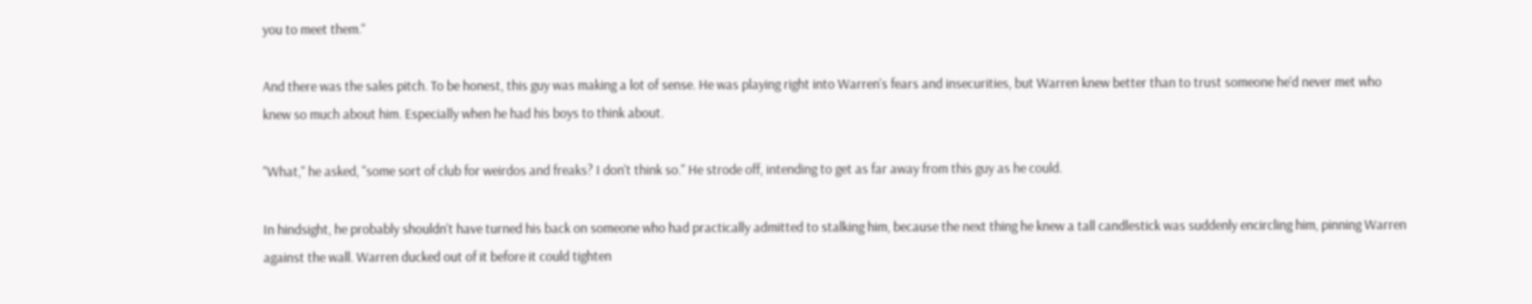you to meet them."

And there was the sales pitch. To be honest, this guy was making a lot of sense. He was playing right into Warren's fears and insecurities, but Warren knew better than to trust someone he'd never met who knew so much about him. Especially when he had his boys to think about.

"What," he asked, "some sort of club for weirdos and freaks? I don't think so." He strode off, intending to get as far away from this guy as he could.

In hindsight, he probably shouldn't have turned his back on someone who had practically admitted to stalking him, because the next thing he knew a tall candlestick was suddenly encircling him, pinning Warren against the wall. Warren ducked out of it before it could tighten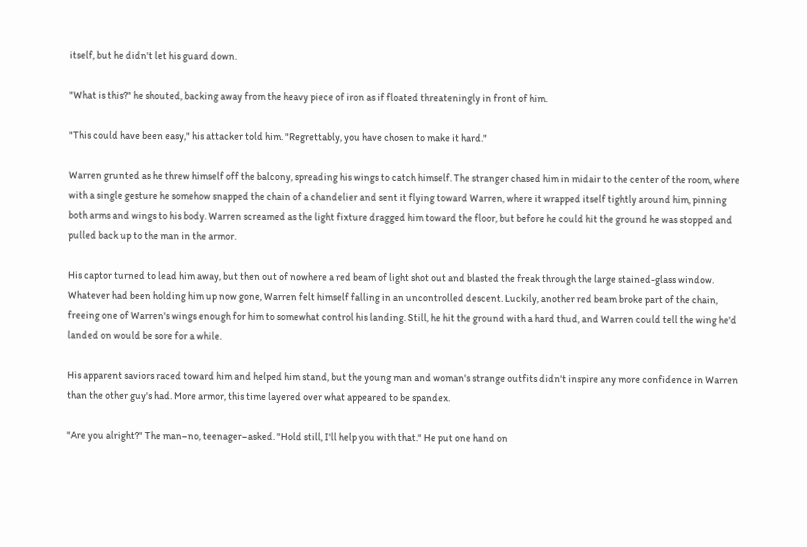itself, but he didn't let his guard down.

"What is this?" he shouted, backing away from the heavy piece of iron as if floated threateningly in front of him.

"This could have been easy," his attacker told him. "Regrettably, you have chosen to make it hard."

Warren grunted as he threw himself off the balcony, spreading his wings to catch himself. The stranger chased him in midair to the center of the room, where with a single gesture he somehow snapped the chain of a chandelier and sent it flying toward Warren, where it wrapped itself tightly around him, pinning both arms and wings to his body. Warren screamed as the light fixture dragged him toward the floor, but before he could hit the ground he was stopped and pulled back up to the man in the armor.

His captor turned to lead him away, but then out of nowhere a red beam of light shot out and blasted the freak through the large stained-glass window. Whatever had been holding him up now gone, Warren felt himself falling in an uncontrolled descent. Luckily, another red beam broke part of the chain, freeing one of Warren's wings enough for him to somewhat control his landing. Still, he hit the ground with a hard thud, and Warren could tell the wing he'd landed on would be sore for a while.

His apparent saviors raced toward him and helped him stand, but the young man and woman's strange outfits didn't inspire any more confidence in Warren than the other guy's had. More armor, this time layered over what appeared to be spandex.

"Are you alright?" The man–no, teenager–asked. "Hold still, I'll help you with that." He put one hand on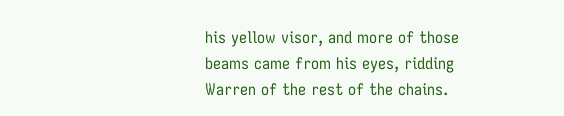his yellow visor, and more of those beams came from his eyes, ridding Warren of the rest of the chains.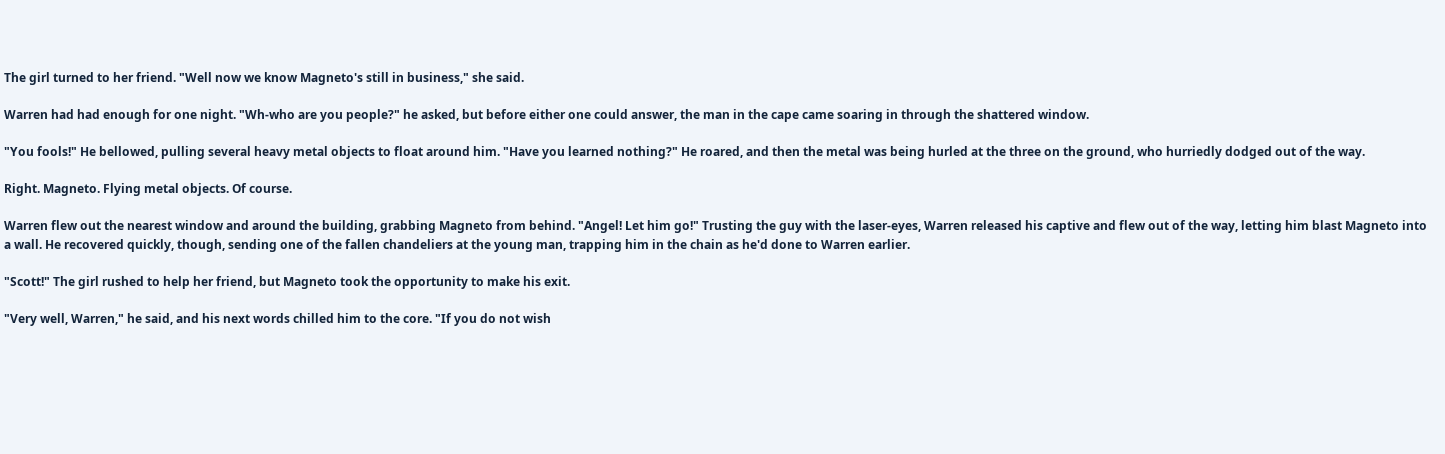The girl turned to her friend. "Well now we know Magneto's still in business," she said.

Warren had had enough for one night. "Wh-who are you people?" he asked, but before either one could answer, the man in the cape came soaring in through the shattered window.

"You fools!" He bellowed, pulling several heavy metal objects to float around him. "Have you learned nothing?" He roared, and then the metal was being hurled at the three on the ground, who hurriedly dodged out of the way.

Right. Magneto. Flying metal objects. Of course.

Warren flew out the nearest window and around the building, grabbing Magneto from behind. "Angel! Let him go!" Trusting the guy with the laser-eyes, Warren released his captive and flew out of the way, letting him blast Magneto into a wall. He recovered quickly, though, sending one of the fallen chandeliers at the young man, trapping him in the chain as he'd done to Warren earlier.

"Scott!" The girl rushed to help her friend, but Magneto took the opportunity to make his exit.

"Very well, Warren," he said, and his next words chilled him to the core. "If you do not wish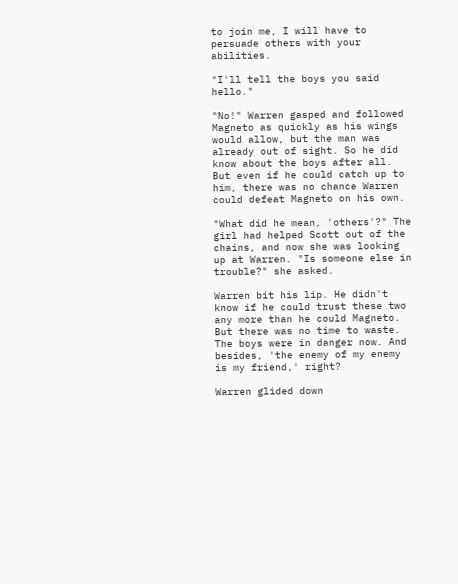to join me, I will have to persuade others with your abilities.

"I'll tell the boys you said hello."

"No!" Warren gasped and followed Magneto as quickly as his wings would allow, but the man was already out of sight. So he did know about the boys after all. But even if he could catch up to him, there was no chance Warren could defeat Magneto on his own.

"What did he mean, 'others'?" The girl had helped Scott out of the chains, and now she was looking up at Warren. "Is someone else in trouble?" she asked.

Warren bit his lip. He didn't know if he could trust these two any more than he could Magneto. But there was no time to waste. The boys were in danger now. And besides, 'the enemy of my enemy is my friend,' right?

Warren glided down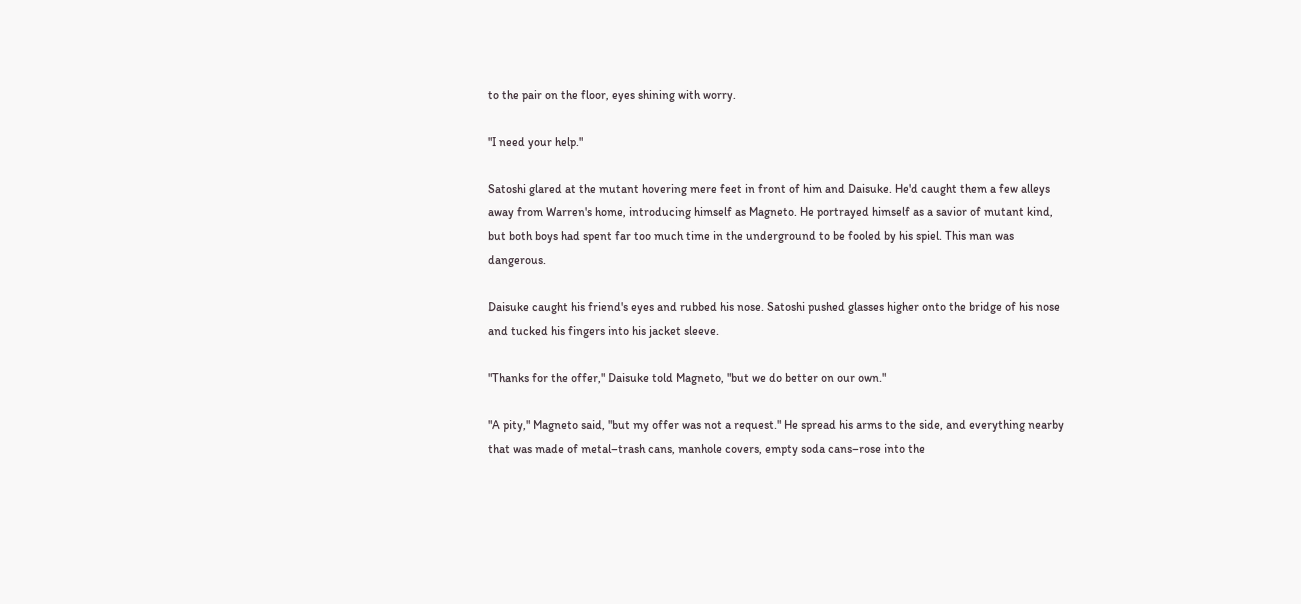to the pair on the floor, eyes shining with worry.

"I need your help."

Satoshi glared at the mutant hovering mere feet in front of him and Daisuke. He'd caught them a few alleys away from Warren's home, introducing himself as Magneto. He portrayed himself as a savior of mutant kind, but both boys had spent far too much time in the underground to be fooled by his spiel. This man was dangerous.

Daisuke caught his friend's eyes and rubbed his nose. Satoshi pushed glasses higher onto the bridge of his nose and tucked his fingers into his jacket sleeve.

"Thanks for the offer," Daisuke told Magneto, "but we do better on our own."

"A pity," Magneto said, "but my offer was not a request." He spread his arms to the side, and everything nearby that was made of metal–trash cans, manhole covers, empty soda cans–rose into the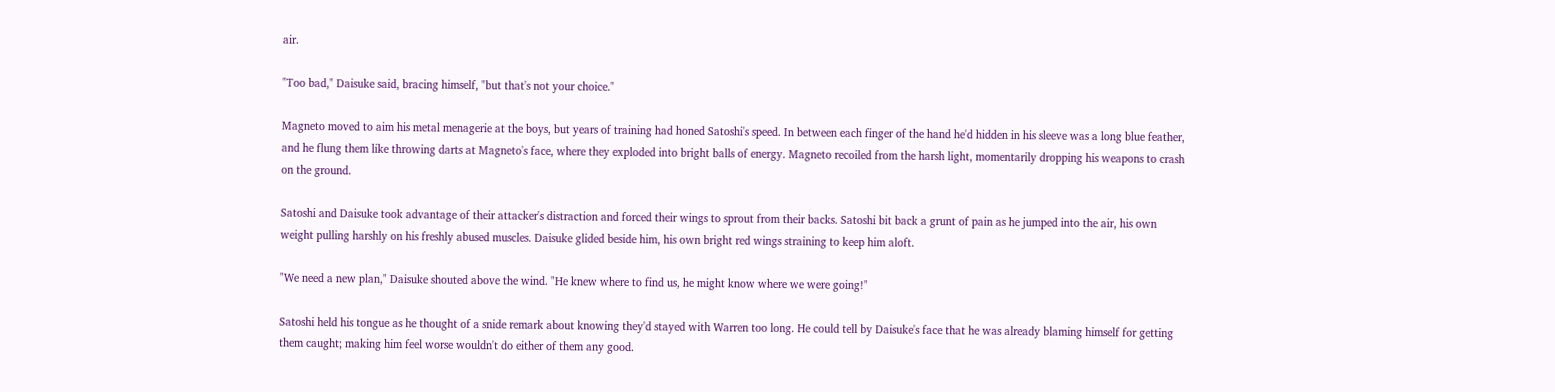air.

"Too bad," Daisuke said, bracing himself, "but that's not your choice."

Magneto moved to aim his metal menagerie at the boys, but years of training had honed Satoshi's speed. In between each finger of the hand he'd hidden in his sleeve was a long blue feather, and he flung them like throwing darts at Magneto's face, where they exploded into bright balls of energy. Magneto recoiled from the harsh light, momentarily dropping his weapons to crash on the ground.

Satoshi and Daisuke took advantage of their attacker's distraction and forced their wings to sprout from their backs. Satoshi bit back a grunt of pain as he jumped into the air, his own weight pulling harshly on his freshly abused muscles. Daisuke glided beside him, his own bright red wings straining to keep him aloft.

"We need a new plan," Daisuke shouted above the wind. "He knew where to find us, he might know where we were going!"

Satoshi held his tongue as he thought of a snide remark about knowing they'd stayed with Warren too long. He could tell by Daisuke's face that he was already blaming himself for getting them caught; making him feel worse wouldn't do either of them any good.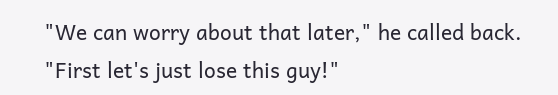"We can worry about that later," he called back. "First let's just lose this guy!"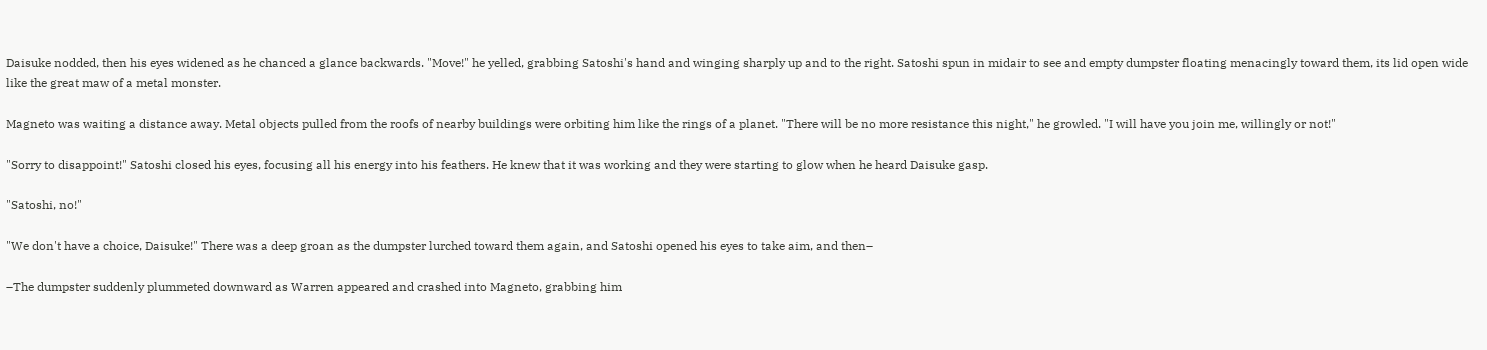Daisuke nodded, then his eyes widened as he chanced a glance backwards. "Move!" he yelled, grabbing Satoshi's hand and winging sharply up and to the right. Satoshi spun in midair to see and empty dumpster floating menacingly toward them, its lid open wide like the great maw of a metal monster.

Magneto was waiting a distance away. Metal objects pulled from the roofs of nearby buildings were orbiting him like the rings of a planet. "There will be no more resistance this night," he growled. "I will have you join me, willingly or not!"

"Sorry to disappoint!" Satoshi closed his eyes, focusing all his energy into his feathers. He knew that it was working and they were starting to glow when he heard Daisuke gasp.

"Satoshi, no!"

"We don't have a choice, Daisuke!" There was a deep groan as the dumpster lurched toward them again, and Satoshi opened his eyes to take aim, and then–

–The dumpster suddenly plummeted downward as Warren appeared and crashed into Magneto, grabbing him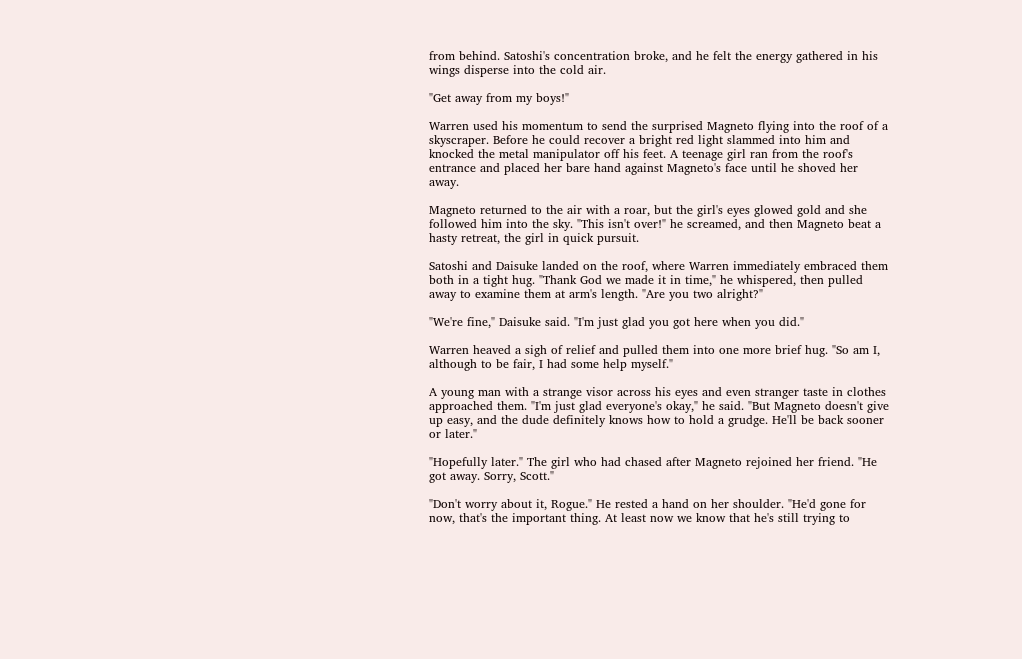from behind. Satoshi's concentration broke, and he felt the energy gathered in his wings disperse into the cold air.

"Get away from my boys!"

Warren used his momentum to send the surprised Magneto flying into the roof of a skyscraper. Before he could recover a bright red light slammed into him and knocked the metal manipulator off his feet. A teenage girl ran from the roof's entrance and placed her bare hand against Magneto's face until he shoved her away.

Magneto returned to the air with a roar, but the girl's eyes glowed gold and she followed him into the sky. "This isn't over!" he screamed, and then Magneto beat a hasty retreat, the girl in quick pursuit.

Satoshi and Daisuke landed on the roof, where Warren immediately embraced them both in a tight hug. "Thank God we made it in time," he whispered, then pulled away to examine them at arm's length. "Are you two alright?"

"We're fine," Daisuke said. "I'm just glad you got here when you did."

Warren heaved a sigh of relief and pulled them into one more brief hug. "So am I, although to be fair, I had some help myself."

A young man with a strange visor across his eyes and even stranger taste in clothes approached them. "I'm just glad everyone's okay," he said. "But Magneto doesn't give up easy, and the dude definitely knows how to hold a grudge. He'll be back sooner or later."

"Hopefully later." The girl who had chased after Magneto rejoined her friend. "He got away. Sorry, Scott."

"Don't worry about it, Rogue." He rested a hand on her shoulder. "He'd gone for now, that's the important thing. At least now we know that he's still trying to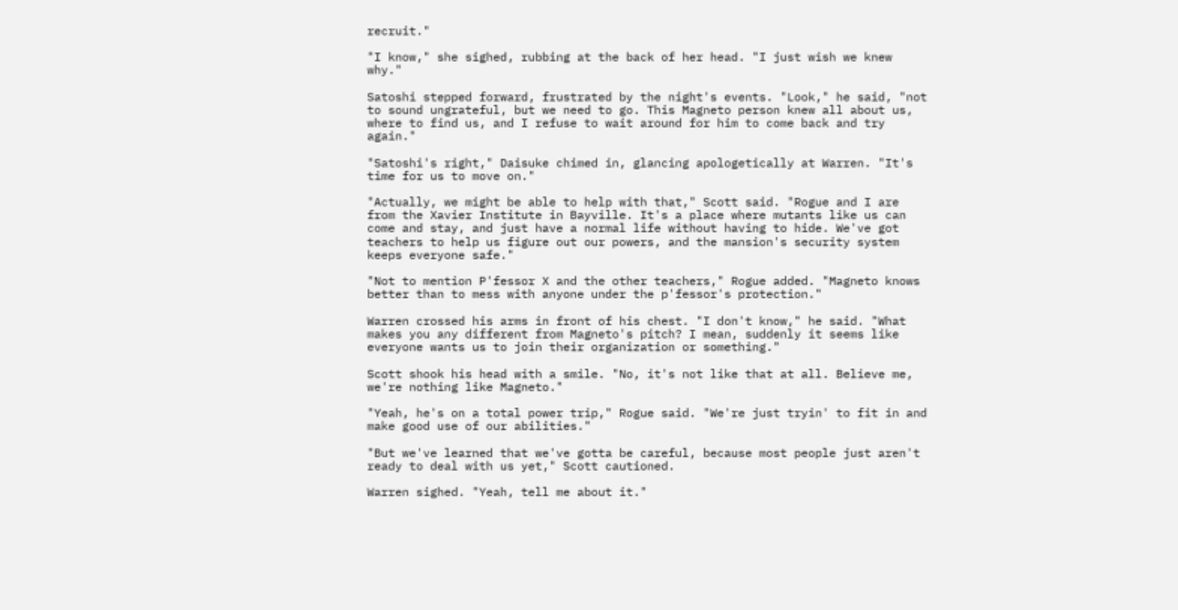recruit."

"I know," she sighed, rubbing at the back of her head. "I just wish we knew why."

Satoshi stepped forward, frustrated by the night's events. "Look," he said, "not to sound ungrateful, but we need to go. This Magneto person knew all about us, where to find us, and I refuse to wait around for him to come back and try again."

"Satoshi's right," Daisuke chimed in, glancing apologetically at Warren. "It's time for us to move on."

"Actually, we might be able to help with that," Scott said. "Rogue and I are from the Xavier Institute in Bayville. It's a place where mutants like us can come and stay, and just have a normal life without having to hide. We've got teachers to help us figure out our powers, and the mansion's security system keeps everyone safe."

"Not to mention P'fessor X and the other teachers," Rogue added. "Magneto knows better than to mess with anyone under the p'fessor's protection."

Warren crossed his arms in front of his chest. "I don't know," he said. "What makes you any different from Magneto's pitch? I mean, suddenly it seems like everyone wants us to join their organization or something."

Scott shook his head with a smile. "No, it's not like that at all. Believe me, we're nothing like Magneto."

"Yeah, he's on a total power trip," Rogue said. "We're just tryin' to fit in and make good use of our abilities."

"But we've learned that we've gotta be careful, because most people just aren't ready to deal with us yet," Scott cautioned.

Warren sighed. "Yeah, tell me about it."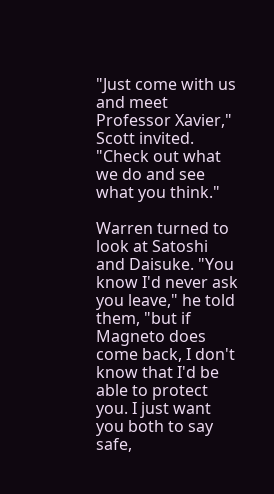"Just come with us and meet Professor Xavier," Scott invited. "Check out what we do and see what you think."

Warren turned to look at Satoshi and Daisuke. "You know I'd never ask you leave," he told them, "but if Magneto does come back, I don't know that I'd be able to protect you. I just want you both to say safe,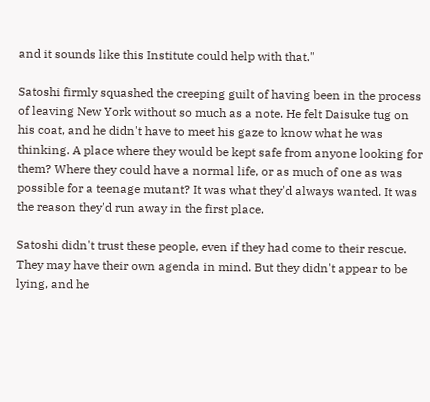and it sounds like this Institute could help with that."

Satoshi firmly squashed the creeping guilt of having been in the process of leaving New York without so much as a note. He felt Daisuke tug on his coat, and he didn't have to meet his gaze to know what he was thinking. A place where they would be kept safe from anyone looking for them? Where they could have a normal life, or as much of one as was possible for a teenage mutant? It was what they'd always wanted. It was the reason they'd run away in the first place.

Satoshi didn't trust these people, even if they had come to their rescue. They may have their own agenda in mind. But they didn't appear to be lying, and he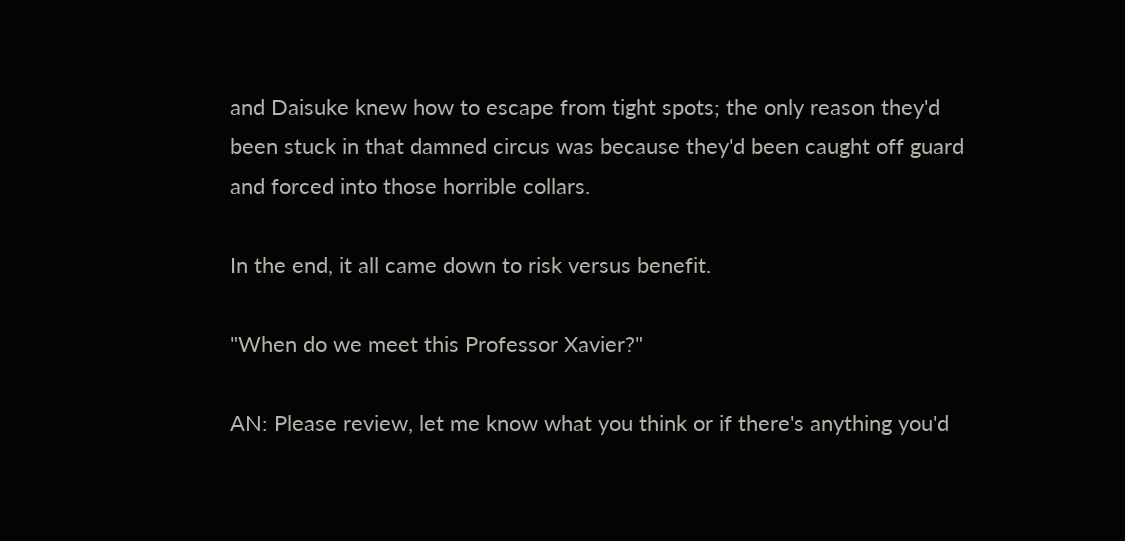and Daisuke knew how to escape from tight spots; the only reason they'd been stuck in that damned circus was because they'd been caught off guard and forced into those horrible collars.

In the end, it all came down to risk versus benefit.

"When do we meet this Professor Xavier?"

AN: Please review, let me know what you think or if there's anything you'd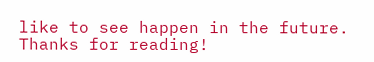like to see happen in the future. Thanks for reading!